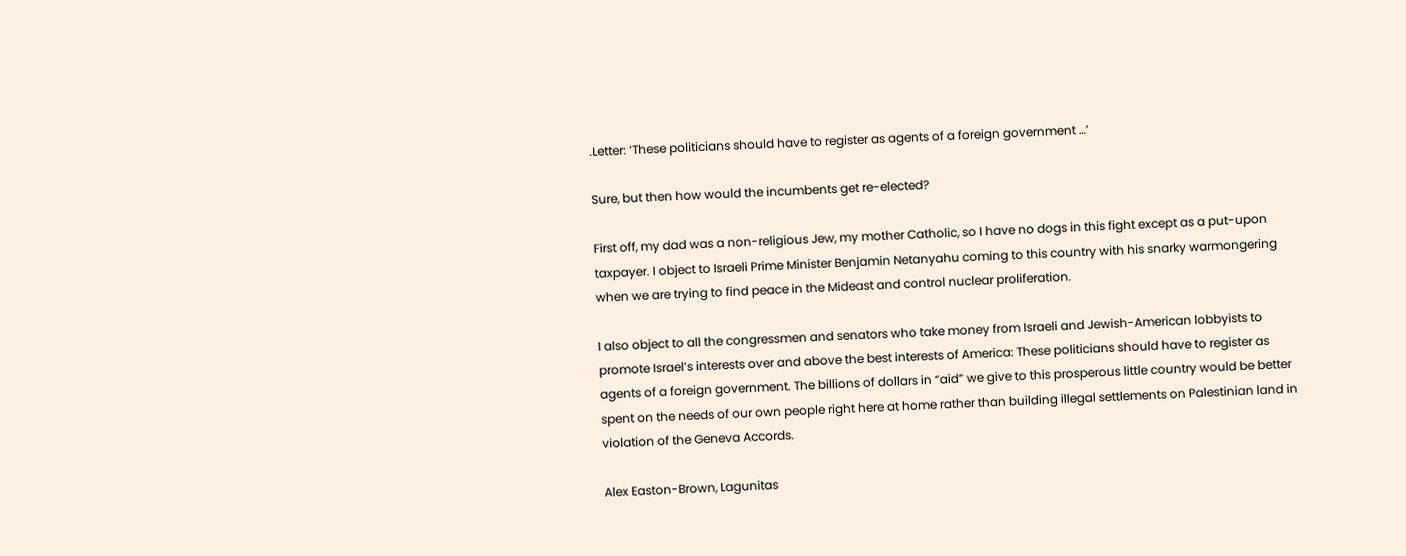.Letter: ‘These politicians should have to register as agents of a foreign government …’

Sure, but then how would the incumbents get re-elected?

First off, my dad was a non-religious Jew, my mother Catholic, so I have no dogs in this fight except as a put-upon taxpayer. I object to Israeli Prime Minister Benjamin Netanyahu coming to this country with his snarky warmongering when we are trying to find peace in the Mideast and control nuclear proliferation.

I also object to all the congressmen and senators who take money from Israeli and Jewish-American lobbyists to promote Israel’s interests over and above the best interests of America: These politicians should have to register as agents of a foreign government. The billions of dollars in “aid” we give to this prosperous little country would be better spent on the needs of our own people right here at home rather than building illegal settlements on Palestinian land in violation of the Geneva Accords.

Alex Easton-Brown, Lagunitas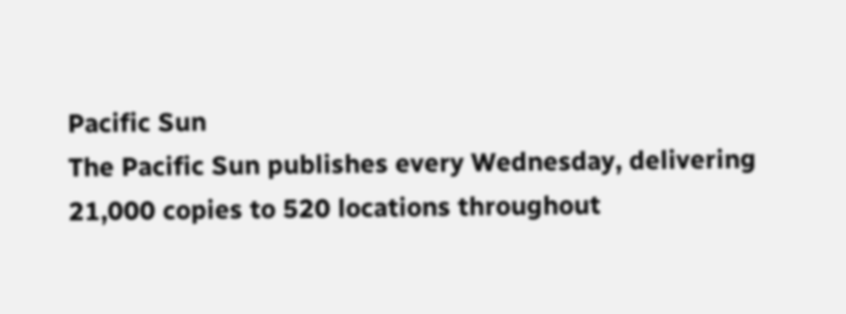Pacific Sun
The Pacific Sun publishes every Wednesday, delivering 21,000 copies to 520 locations throughout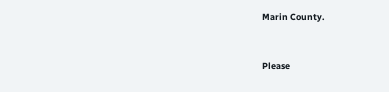Marin County.


Please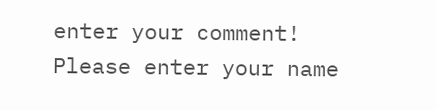enter your comment!
Please enter your name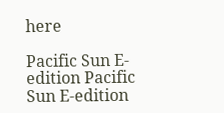here

Pacific Sun E-edition Pacific Sun E-edition